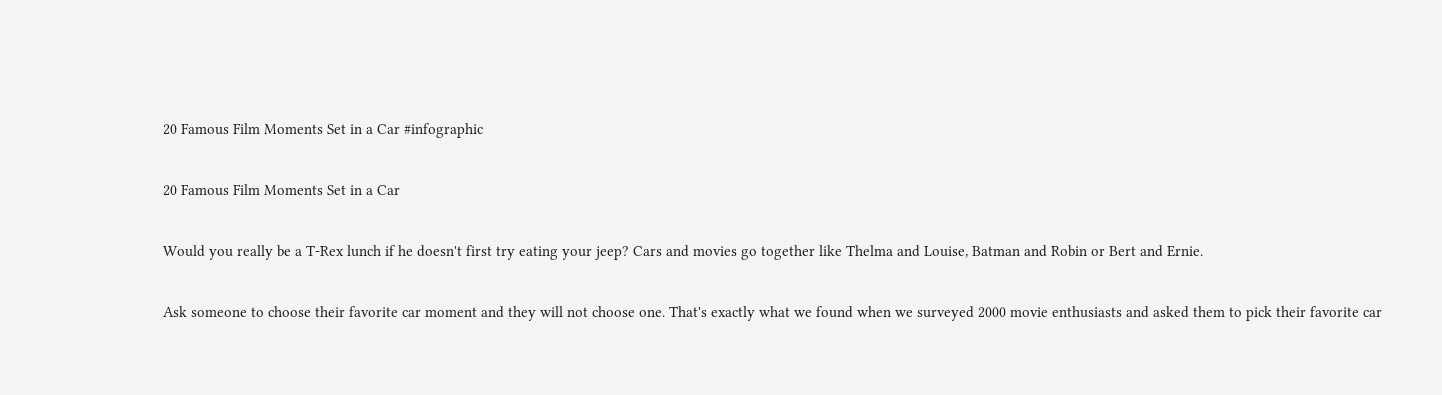20 Famous Film Moments Set in a Car #infographic

20 Famous Film Moments Set in a Car

Would you really be a T-Rex lunch if he doesn't first try eating your jeep? Cars and movies go together like Thelma and Louise, Batman and Robin or Bert and Ernie.

Ask someone to choose their favorite car moment and they will not choose one. That's exactly what we found when we surveyed 2000 movie enthusiasts and asked them to pick their favorite car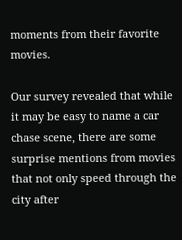moments from their favorite movies.

Our survey revealed that while it may be easy to name a car chase scene, there are some surprise mentions from movies that not only speed through the city after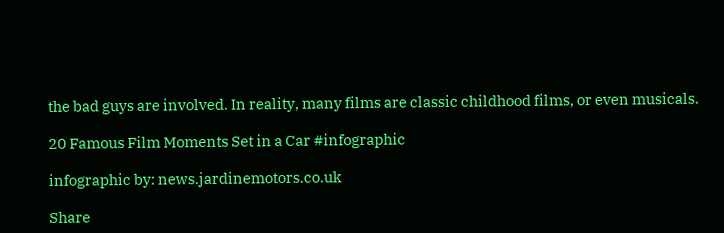the bad guys are involved. In reality, many films are classic childhood films, or even musicals.

20 Famous Film Moments Set in a Car #infographic

infographic by: news.jardinemotors.co.uk

Share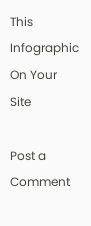This Infographic On Your Site

Post a Comment